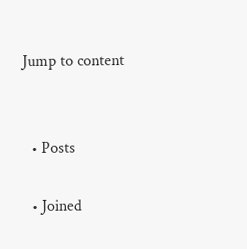Jump to content


  • Posts

  • Joined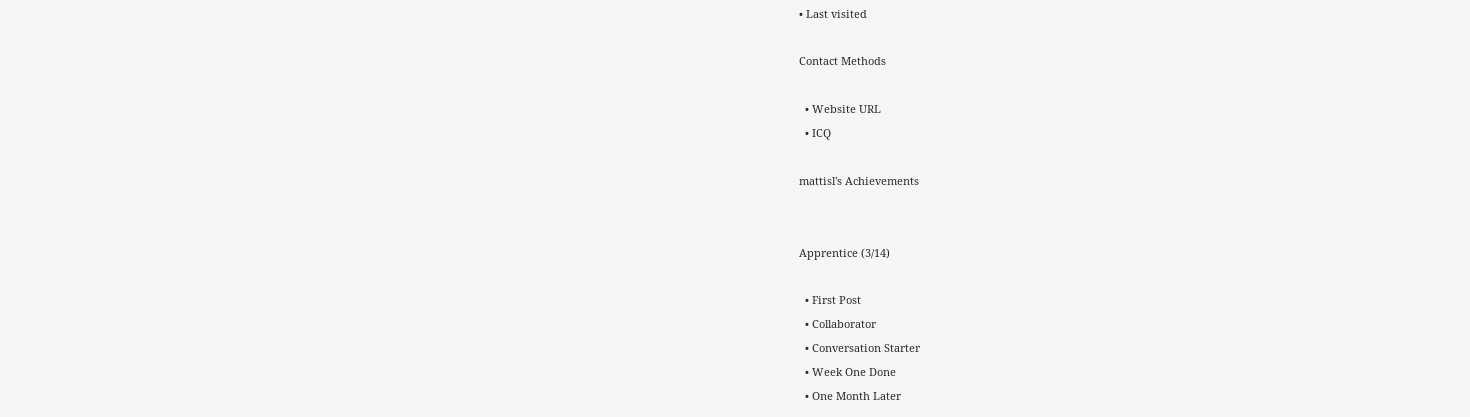• Last visited

Contact Methods

  • Website URL
  • ICQ

mattisl's Achievements


Apprentice (3/14)

  • First Post
  • Collaborator
  • Conversation Starter
  • Week One Done
  • One Month Later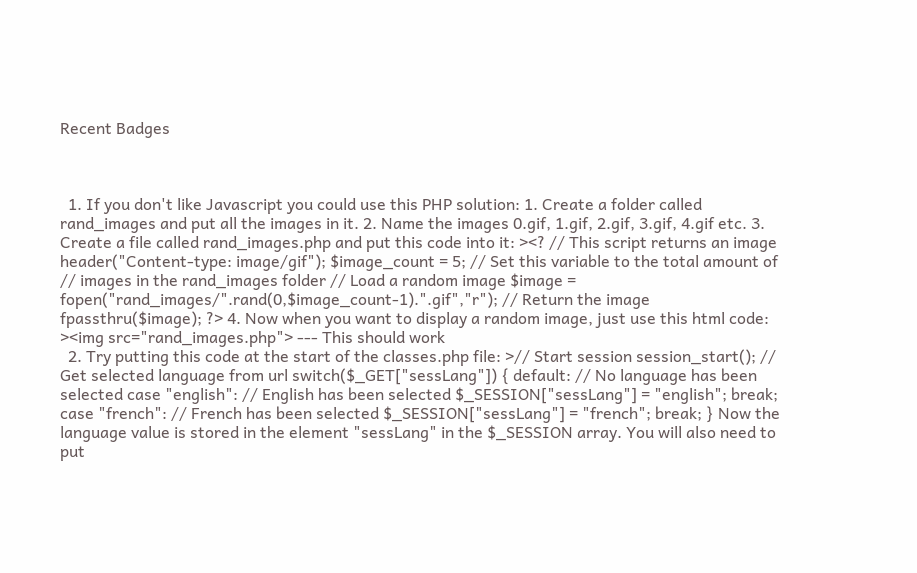Recent Badges



  1. If you don't like Javascript you could use this PHP solution: 1. Create a folder called rand_images and put all the images in it. 2. Name the images 0.gif, 1.gif, 2.gif, 3.gif, 4.gif etc. 3. Create a file called rand_images.php and put this code into it: ><? // This script returns an image header("Content-type: image/gif"); $image_count = 5; // Set this variable to the total amount of // images in the rand_images folder // Load a random image $image = fopen("rand_images/".rand(0,$image_count-1).".gif","r"); // Return the image fpassthru($image); ?> 4. Now when you want to display a random image, just use this html code: ><img src="rand_images.php"> --- This should work
  2. Try putting this code at the start of the classes.php file: >// Start session session_start(); // Get selected language from url switch($_GET["sessLang"]) { default: // No language has been selected case "english": // English has been selected $_SESSION["sessLang"] = "english"; break; case "french": // French has been selected $_SESSION["sessLang"] = "french"; break; } Now the language value is stored in the element "sessLang" in the $_SESSION array. You will also need to put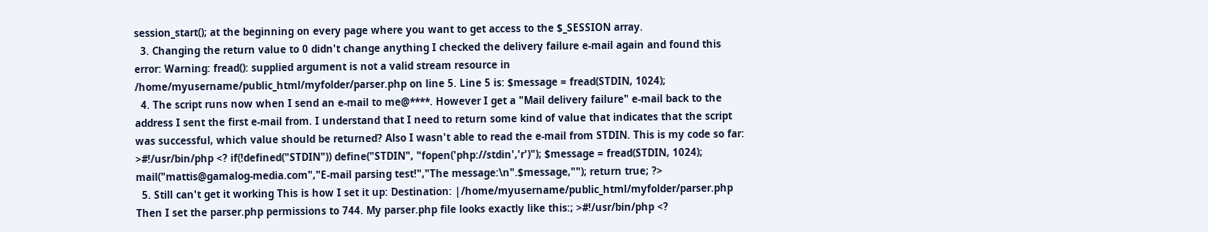session_start(); at the beginning on every page where you want to get access to the $_SESSION array.
  3. Changing the return value to 0 didn't change anything I checked the delivery failure e-mail again and found this error: Warning: fread(): supplied argument is not a valid stream resource in /home/myusername/public_html/myfolder/parser.php on line 5. Line 5 is: $message = fread(STDIN, 1024);
  4. The script runs now when I send an e-mail to me@****. However I get a "Mail delivery failure" e-mail back to the address I sent the first e-mail from. I understand that I need to return some kind of value that indicates that the script was successful, which value should be returned? Also I wasn't able to read the e-mail from STDIN. This is my code so far: >#!/usr/bin/php <? if(!defined("STDIN")) define("STDIN", "fopen('php://stdin','r')"); $message = fread(STDIN, 1024); mail("mattis@gamalog-media.com","E-mail parsing test!","The message:\n".$message,""); return true; ?>
  5. Still can't get it working This is how I set it up: Destination: |/home/myusername/public_html/myfolder/parser.php Then I set the parser.php permissions to 744. My parser.php file looks exactly like this:; >#!/usr/bin/php <?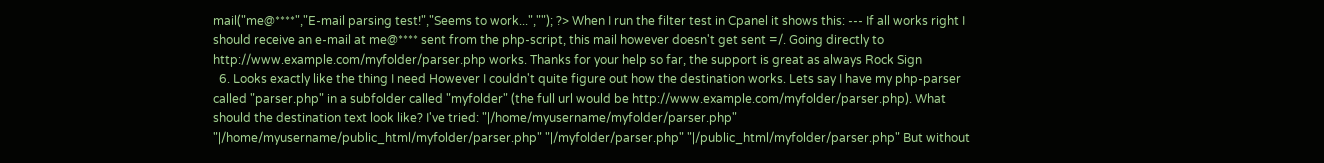mail("me@****","E-mail parsing test!","Seems to work...",""); ?> When I run the filter test in Cpanel it shows this: --- If all works right I should receive an e-mail at me@**** sent from the php-script, this mail however doesn't get sent =/. Going directly to http://www.example.com/myfolder/parser.php works. Thanks for your help so far, the support is great as always Rock Sign
  6. Looks exactly like the thing I need However I couldn't quite figure out how the destination works. Lets say I have my php-parser called "parser.php" in a subfolder called "myfolder" (the full url would be http://www.example.com/myfolder/parser.php). What should the destination text look like? I've tried: "|/home/myusername/myfolder/parser.php" "|/home/myusername/public_html/myfolder/parser.php" "|/myfolder/parser.php" "|/public_html/myfolder/parser.php" But without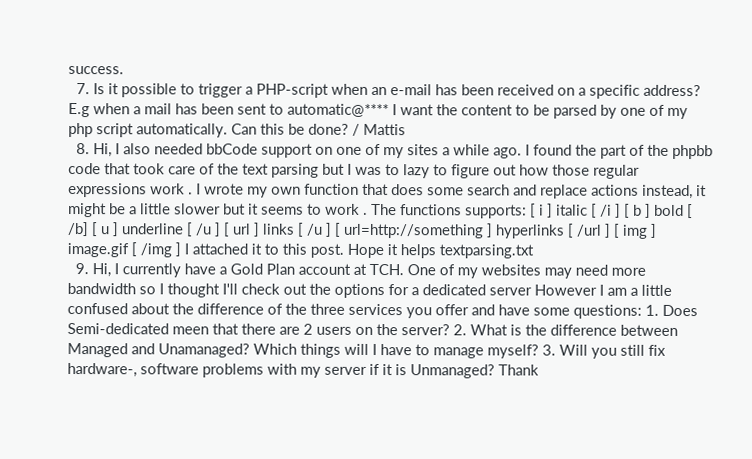success.
  7. Is it possible to trigger a PHP-script when an e-mail has been received on a specific address? E.g when a mail has been sent to automatic@**** I want the content to be parsed by one of my php script automatically. Can this be done? / Mattis
  8. Hi, I also needed bbCode support on one of my sites a while ago. I found the part of the phpbb code that took care of the text parsing but I was to lazy to figure out how those regular expressions work . I wrote my own function that does some search and replace actions instead, it might be a little slower but it seems to work . The functions supports: [ i ] italic [ /i ] [ b ] bold [ /b] [ u ] underline [ /u ] [ url ] links [ /u ] [ url=http://something ] hyperlinks [ /url ] [ img ] image.gif [ /img ] I attached it to this post. Hope it helps textparsing.txt
  9. Hi, I currently have a Gold Plan account at TCH. One of my websites may need more bandwidth so I thought I'll check out the options for a dedicated server However I am a little confused about the difference of the three services you offer and have some questions: 1. Does Semi-dedicated meen that there are 2 users on the server? 2. What is the difference between Managed and Unamanaged? Which things will I have to manage myself? 3. Will you still fix hardware-, software problems with my server if it is Unmanaged? Thank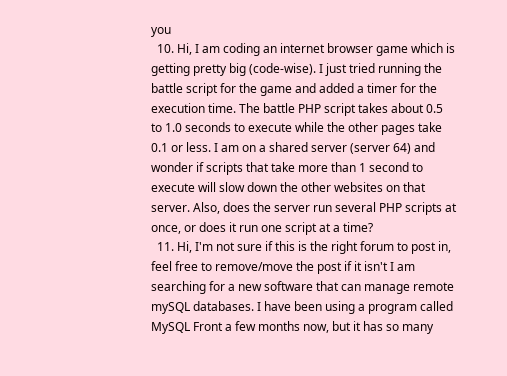you
  10. Hi, I am coding an internet browser game which is getting pretty big (code-wise). I just tried running the battle script for the game and added a timer for the execution time. The battle PHP script takes about 0.5 to 1.0 seconds to execute while the other pages take 0.1 or less. I am on a shared server (server 64) and wonder if scripts that take more than 1 second to execute will slow down the other websites on that server. Also, does the server run several PHP scripts at once, or does it run one script at a time?
  11. Hi, I'm not sure if this is the right forum to post in, feel free to remove/move the post if it isn't I am searching for a new software that can manage remote mySQL databases. I have been using a program called MySQL Front a few months now, but it has so many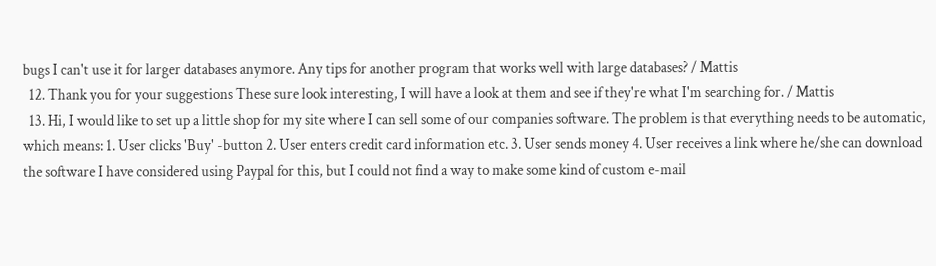bugs I can't use it for larger databases anymore. Any tips for another program that works well with large databases? / Mattis
  12. Thank you for your suggestions These sure look interesting, I will have a look at them and see if they're what I'm searching for. / Mattis
  13. Hi, I would like to set up a little shop for my site where I can sell some of our companies software. The problem is that everything needs to be automatic, which means: 1. User clicks 'Buy' -button 2. User enters credit card information etc. 3. User sends money 4. User receives a link where he/she can download the software I have considered using Paypal for this, but I could not find a way to make some kind of custom e-mail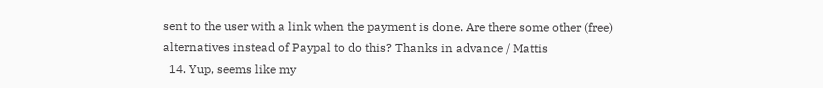sent to the user with a link when the payment is done. Are there some other (free) alternatives instead of Paypal to do this? Thanks in advance / Mattis
  14. Yup, seems like my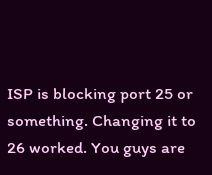ISP is blocking port 25 or something. Changing it to 26 worked. You guys are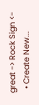great -> Rock Sign <-
  • Create New...